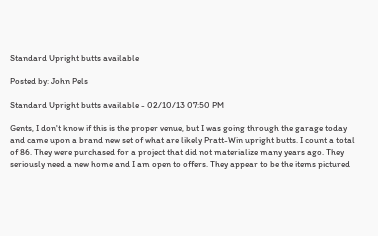Standard Upright butts available

Posted by: John Pels

Standard Upright butts available - 02/10/13 07:50 PM

Gents, I don't know if this is the proper venue, but I was going through the garage today and came upon a brand new set of what are likely Pratt-Win upright butts. I count a total of 86. They were purchased for a project that did not materialize many years ago. They seriously need a new home and I am open to offers. They appear to be the items pictured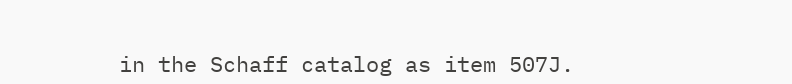in the Schaff catalog as item 507J.